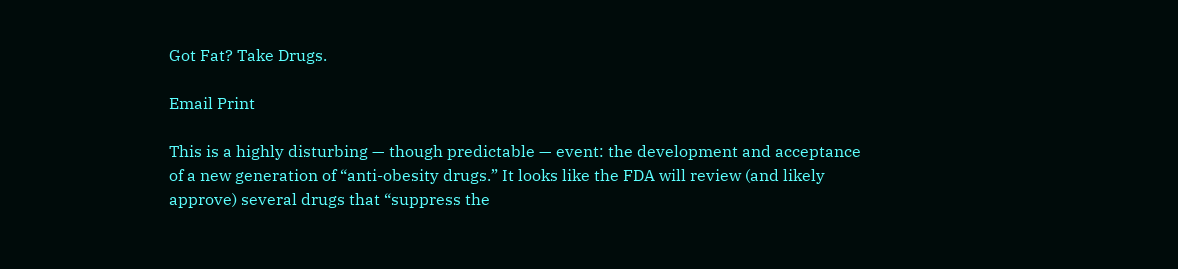Got Fat? Take Drugs.

Email Print

This is a highly disturbing — though predictable — event: the development and acceptance of a new generation of “anti-obesity drugs.” It looks like the FDA will review (and likely approve) several drugs that “suppress the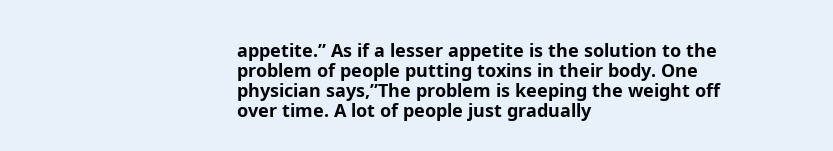appetite.” As if a lesser appetite is the solution to the problem of people putting toxins in their body. One physician says,”The problem is keeping the weight off over time. A lot of people just gradually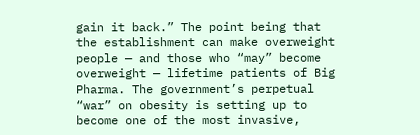gain it back.” The point being that the establishment can make overweight people — and those who “may” become overweight — lifetime patients of Big Pharma. The government’s perpetual “war” on obesity is setting up to become one of the most invasive,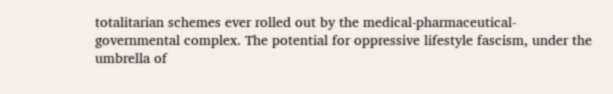totalitarian schemes ever rolled out by the medical-pharmaceutical-governmental complex. The potential for oppressive lifestyle fascism, under the umbrella of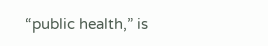“public health,” is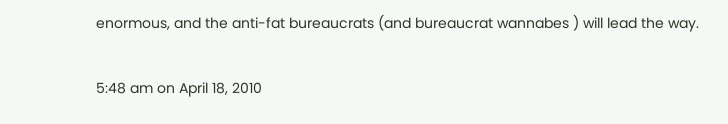enormous, and the anti-fat bureaucrats (and bureaucrat wannabes ) will lead the way.

5:48 am on April 18, 2010